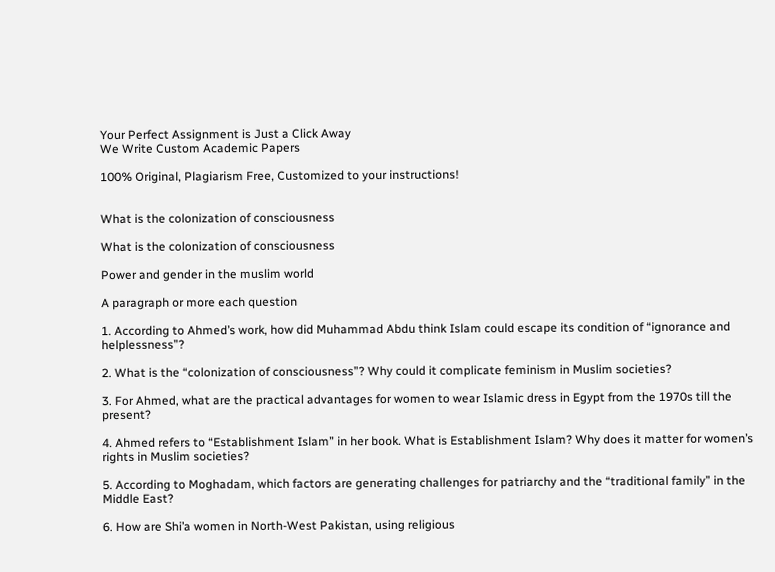Your Perfect Assignment is Just a Click Away
We Write Custom Academic Papers

100% Original, Plagiarism Free, Customized to your instructions!


What is the colonization of consciousness

What is the colonization of consciousness

Power and gender in the muslim world

A paragraph or more each question

1. According to Ahmed’s work, how did Muhammad Abdu think Islam could escape its condition of “ignorance and helplessness”?

2. What is the “colonization of consciousness”? Why could it complicate feminism in Muslim societies?

3. For Ahmed, what are the practical advantages for women to wear Islamic dress in Egypt from the 1970s till the present?

4. Ahmed refers to “Establishment Islam” in her book. What is Establishment Islam? Why does it matter for women’s rights in Muslim societies?

5. According to Moghadam, which factors are generating challenges for patriarchy and the “traditional family” in the Middle East?

6. How are Shi’a women in North-West Pakistan, using religious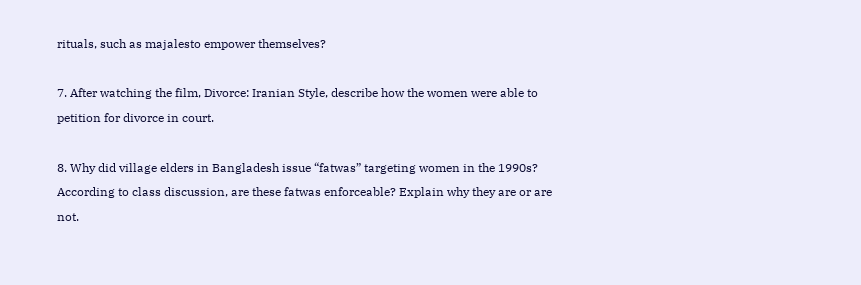rituals, such as majalesto empower themselves?

7. After watching the film, Divorce: Iranian Style, describe how the women were able to petition for divorce in court.

8. Why did village elders in Bangladesh issue “fatwas” targeting women in the 1990s? According to class discussion, are these fatwas enforceable? Explain why they are or are not.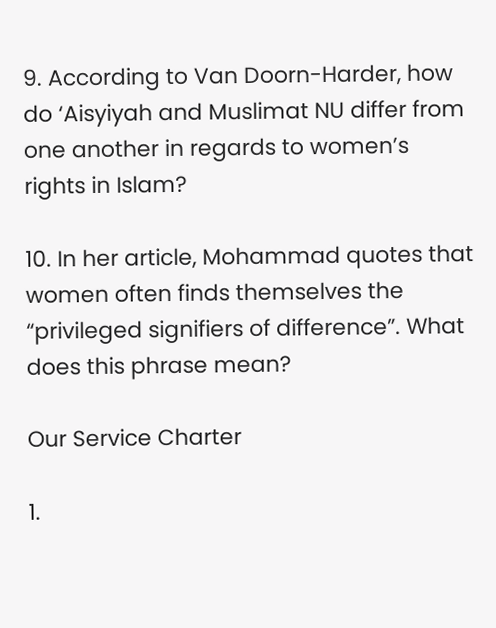9. According to Van Doorn-Harder, how do ‘Aisyiyah and Muslimat NU differ from one another in regards to women’s rights in Islam?

10. In her article, Mohammad quotes that women often finds themselves the “privileged signifiers of difference”. What does this phrase mean?

Our Service Charter

1.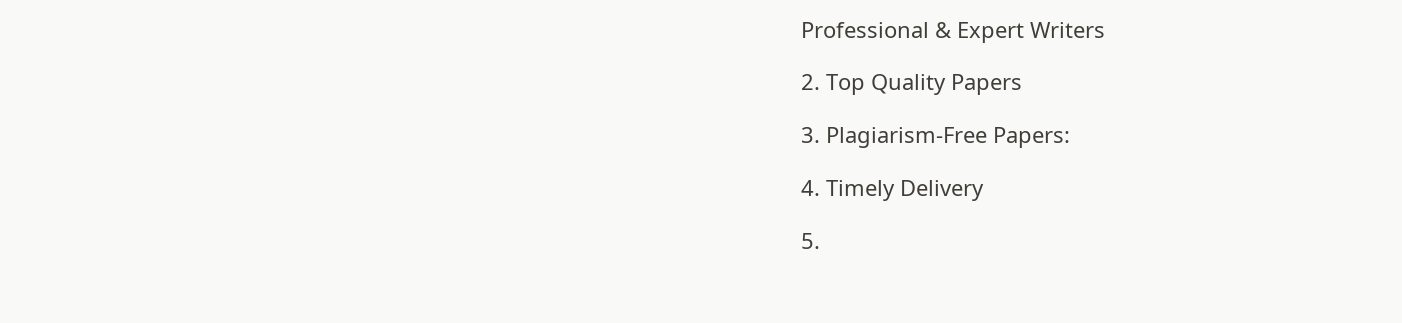Professional & Expert Writers

2. Top Quality Papers

3. Plagiarism-Free Papers:

4. Timely Delivery

5.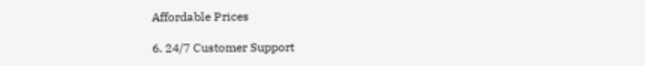Affordable Prices

6. 24/7 Customer Support